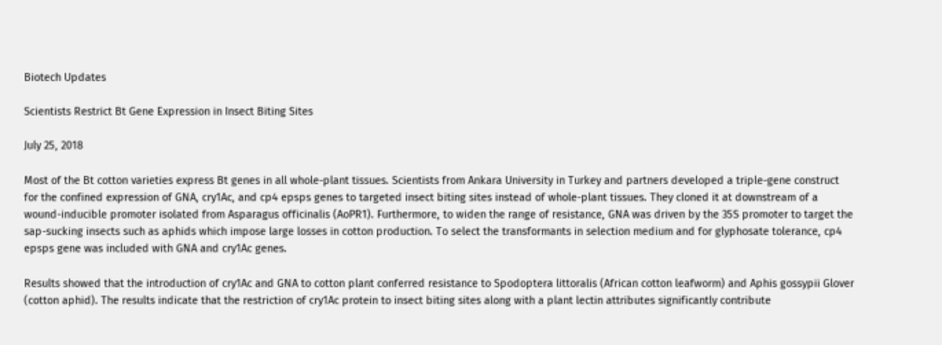Biotech Updates

Scientists Restrict Bt Gene Expression in Insect Biting Sites

July 25, 2018

Most of the Bt cotton varieties express Bt genes in all whole-plant tissues. Scientists from Ankara University in Turkey and partners developed a triple-gene construct for the confined expression of GNA, cry1Ac, and cp4 epsps genes to targeted insect biting sites instead of whole-plant tissues. They cloned it at downstream of a wound-inducible promoter isolated from Asparagus officinalis (AoPR1). Furthermore, to widen the range of resistance, GNA was driven by the 35S promoter to target the sap-sucking insects such as aphids which impose large losses in cotton production. To select the transformants in selection medium and for glyphosate tolerance, cp4 epsps gene was included with GNA and cry1Ac genes.

Results showed that the introduction of cry1Ac and GNA to cotton plant conferred resistance to Spodoptera littoralis (African cotton leafworm) and Aphis gossypii Glover (cotton aphid). The results indicate that the restriction of cry1Ac protein to insect biting sites along with a plant lectin attributes significantly contribute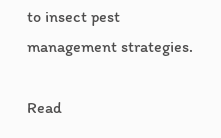to insect pest management strategies.

Read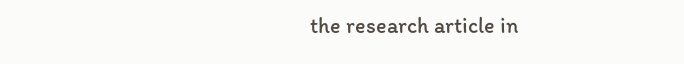the research article in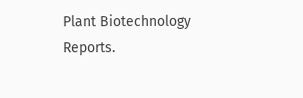Plant Biotechnology Reports.